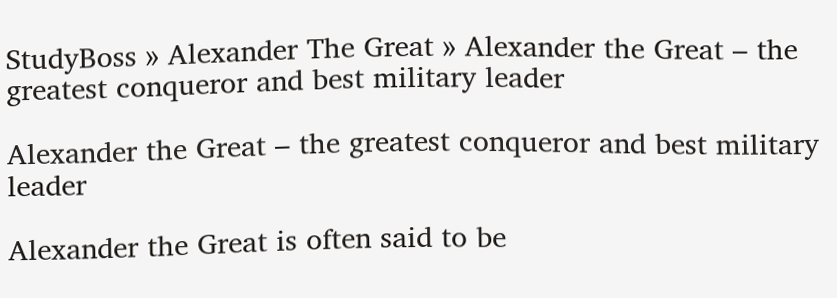StudyBoss » Alexander The Great » Alexander the Great – the greatest conqueror and best military leader

Alexander the Great – the greatest conqueror and best military leader

Alexander the Great is often said to be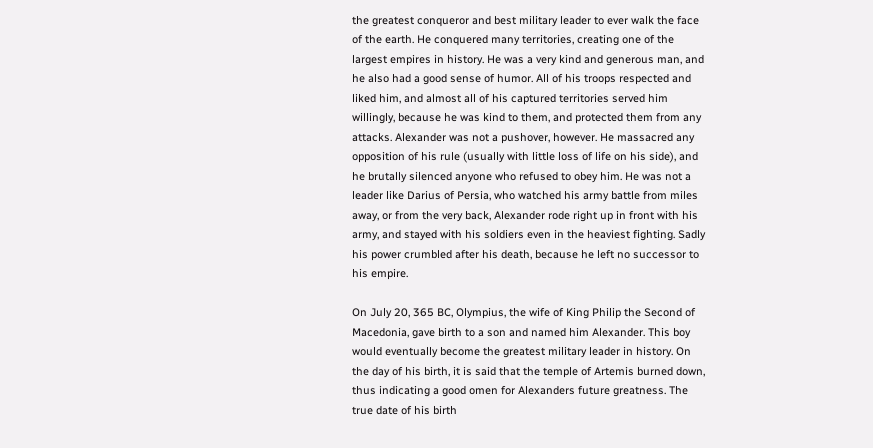the greatest conqueror and best military leader to ever walk the face of the earth. He conquered many territories, creating one of the largest empires in history. He was a very kind and generous man, and he also had a good sense of humor. All of his troops respected and liked him, and almost all of his captured territories served him willingly, because he was kind to them, and protected them from any attacks. Alexander was not a pushover, however. He massacred any opposition of his rule (usually with little loss of life on his side), and he brutally silenced anyone who refused to obey him. He was not a leader like Darius of Persia, who watched his army battle from miles away, or from the very back, Alexander rode right up in front with his army, and stayed with his soldiers even in the heaviest fighting. Sadly his power crumbled after his death, because he left no successor to his empire.

On July 20, 365 BC, Olympius, the wife of King Philip the Second of Macedonia, gave birth to a son and named him Alexander. This boy would eventually become the greatest military leader in history. On the day of his birth, it is said that the temple of Artemis burned down, thus indicating a good omen for Alexanders future greatness. The true date of his birth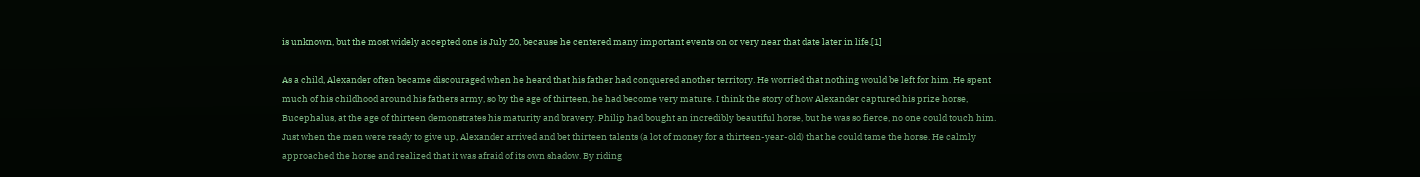is unknown, but the most widely accepted one is July 20, because he centered many important events on or very near that date later in life.[1]

As a child, Alexander often became discouraged when he heard that his father had conquered another territory. He worried that nothing would be left for him. He spent much of his childhood around his fathers army, so by the age of thirteen, he had become very mature. I think the story of how Alexander captured his prize horse, Bucephalus, at the age of thirteen demonstrates his maturity and bravery. Philip had bought an incredibly beautiful horse, but he was so fierce, no one could touch him. Just when the men were ready to give up, Alexander arrived and bet thirteen talents (a lot of money for a thirteen-year-old) that he could tame the horse. He calmly approached the horse and realized that it was afraid of its own shadow. By riding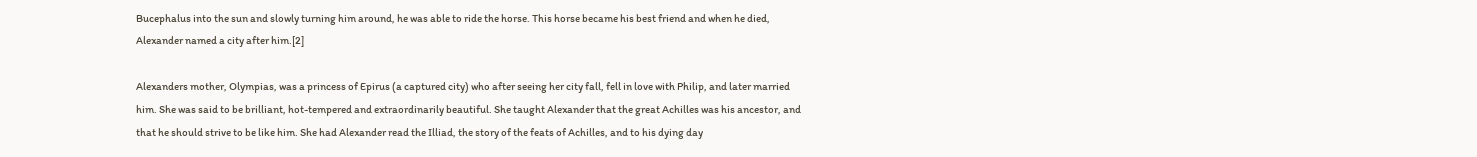Bucephalus into the sun and slowly turning him around, he was able to ride the horse. This horse became his best friend and when he died, Alexander named a city after him.[2]

Alexanders mother, Olympias, was a princess of Epirus (a captured city) who after seeing her city fall, fell in love with Philip, and later married him. She was said to be brilliant, hot-tempered and extraordinarily beautiful. She taught Alexander that the great Achilles was his ancestor, and that he should strive to be like him. She had Alexander read the Illiad, the story of the feats of Achilles, and to his dying day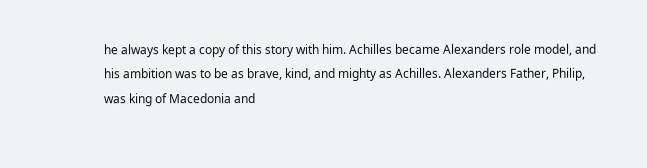he always kept a copy of this story with him. Achilles became Alexanders role model, and his ambition was to be as brave, kind, and mighty as Achilles. Alexanders Father, Philip, was king of Macedonia and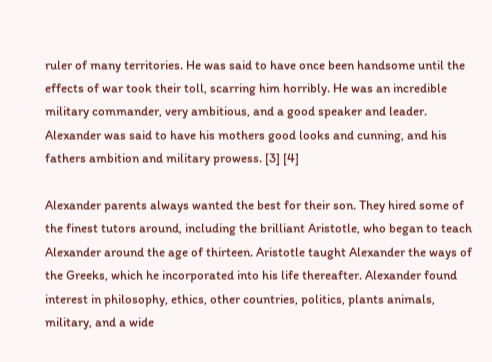ruler of many territories. He was said to have once been handsome until the effects of war took their toll, scarring him horribly. He was an incredible military commander, very ambitious, and a good speaker and leader. Alexander was said to have his mothers good looks and cunning, and his fathers ambition and military prowess. [3] [4]

Alexander parents always wanted the best for their son. They hired some of the finest tutors around, including the brilliant Aristotle, who began to teach Alexander around the age of thirteen. Aristotle taught Alexander the ways of the Greeks, which he incorporated into his life thereafter. Alexander found interest in philosophy, ethics, other countries, politics, plants animals, military, and a wide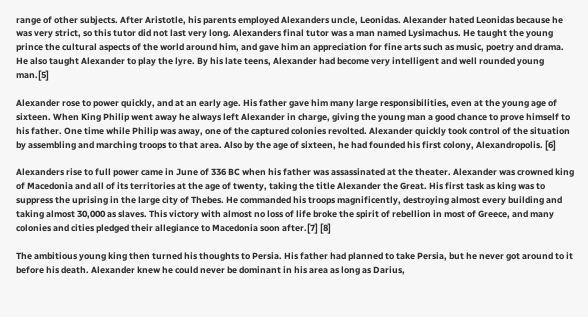range of other subjects. After Aristotle, his parents employed Alexanders uncle, Leonidas. Alexander hated Leonidas because he was very strict, so this tutor did not last very long. Alexanders final tutor was a man named Lysimachus. He taught the young prince the cultural aspects of the world around him, and gave him an appreciation for fine arts such as music, poetry and drama. He also taught Alexander to play the lyre. By his late teens, Alexander had become very intelligent and well rounded young man.[5]

Alexander rose to power quickly, and at an early age. His father gave him many large responsibilities, even at the young age of sixteen. When King Philip went away he always left Alexander in charge, giving the young man a good chance to prove himself to his father. One time while Philip was away, one of the captured colonies revolted. Alexander quickly took control of the situation by assembling and marching troops to that area. Also by the age of sixteen, he had founded his first colony, Alexandropolis. [6]

Alexanders rise to full power came in June of 336 BC when his father was assassinated at the theater. Alexander was crowned king of Macedonia and all of its territories at the age of twenty, taking the title Alexander the Great. His first task as king was to suppress the uprising in the large city of Thebes. He commanded his troops magnificently, destroying almost every building and taking almost 30,000 as slaves. This victory with almost no loss of life broke the spirit of rebellion in most of Greece, and many colonies and cities pledged their allegiance to Macedonia soon after.[7] [8]

The ambitious young king then turned his thoughts to Persia. His father had planned to take Persia, but he never got around to it before his death. Alexander knew he could never be dominant in his area as long as Darius,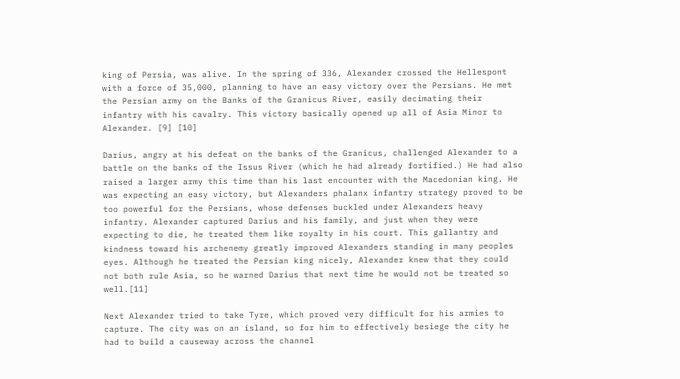king of Persia, was alive. In the spring of 336, Alexander crossed the Hellespont with a force of 35,000, planning to have an easy victory over the Persians. He met the Persian army on the Banks of the Granicus River, easily decimating their infantry with his cavalry. This victory basically opened up all of Asia Minor to Alexander. [9] [10]

Darius, angry at his defeat on the banks of the Granicus, challenged Alexander to a battle on the banks of the Issus River (which he had already fortified.) He had also raised a larger army this time than his last encounter with the Macedonian king. He was expecting an easy victory, but Alexanders phalanx infantry strategy proved to be too powerful for the Persians, whose defenses buckled under Alexanders heavy infantry. Alexander captured Darius and his family, and just when they were expecting to die, he treated them like royalty in his court. This gallantry and kindness toward his archenemy greatly improved Alexanders standing in many peoples eyes. Although he treated the Persian king nicely, Alexander knew that they could not both rule Asia, so he warned Darius that next time he would not be treated so well.[11]

Next Alexander tried to take Tyre, which proved very difficult for his armies to capture. The city was on an island, so for him to effectively besiege the city he had to build a causeway across the channel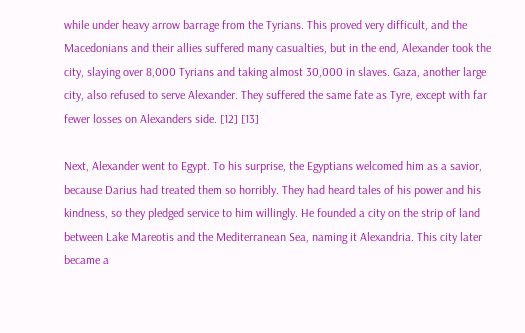while under heavy arrow barrage from the Tyrians. This proved very difficult, and the Macedonians and their allies suffered many casualties, but in the end, Alexander took the city, slaying over 8,000 Tyrians and taking almost 30,000 in slaves. Gaza, another large city, also refused to serve Alexander. They suffered the same fate as Tyre, except with far fewer losses on Alexanders side. [12] [13]

Next, Alexander went to Egypt. To his surprise, the Egyptians welcomed him as a savior, because Darius had treated them so horribly. They had heard tales of his power and his kindness, so they pledged service to him willingly. He founded a city on the strip of land between Lake Mareotis and the Mediterranean Sea, naming it Alexandria. This city later became a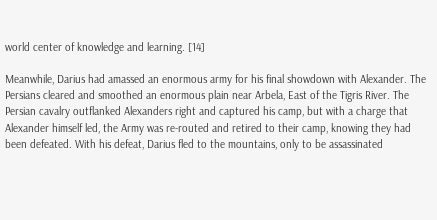world center of knowledge and learning. [14]

Meanwhile, Darius had amassed an enormous army for his final showdown with Alexander. The Persians cleared and smoothed an enormous plain near Arbela, East of the Tigris River. The Persian cavalry outflanked Alexanders right and captured his camp, but with a charge that Alexander himself led, the Army was re-routed and retired to their camp, knowing they had been defeated. With his defeat, Darius fled to the mountains, only to be assassinated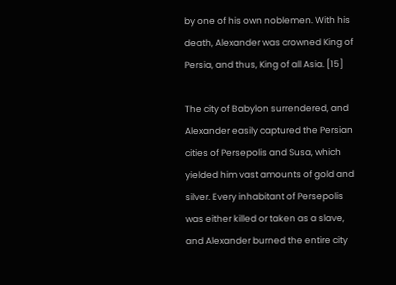by one of his own noblemen. With his death, Alexander was crowned King of Persia, and thus, King of all Asia. [15]

The city of Babylon surrendered, and Alexander easily captured the Persian cities of Persepolis and Susa, which yielded him vast amounts of gold and silver. Every inhabitant of Persepolis was either killed or taken as a slave, and Alexander burned the entire city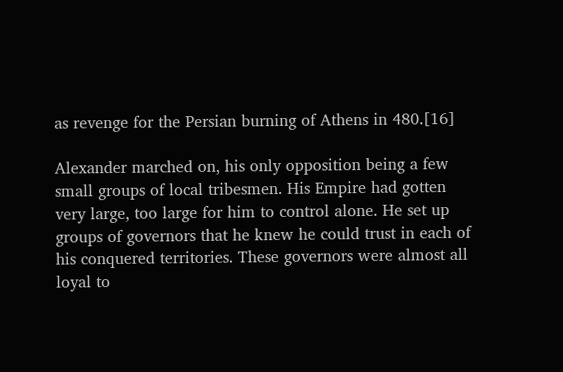as revenge for the Persian burning of Athens in 480.[16]

Alexander marched on, his only opposition being a few small groups of local tribesmen. His Empire had gotten very large, too large for him to control alone. He set up groups of governors that he knew he could trust in each of his conquered territories. These governors were almost all loyal to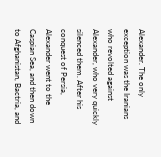Alexander. The only exception was the Iranians who revolted against Alexander, who very quickly silenced them. After his conquest of Persia, Alexander went to the Caspian Sea, and then down to Afghanistan, Bactria, and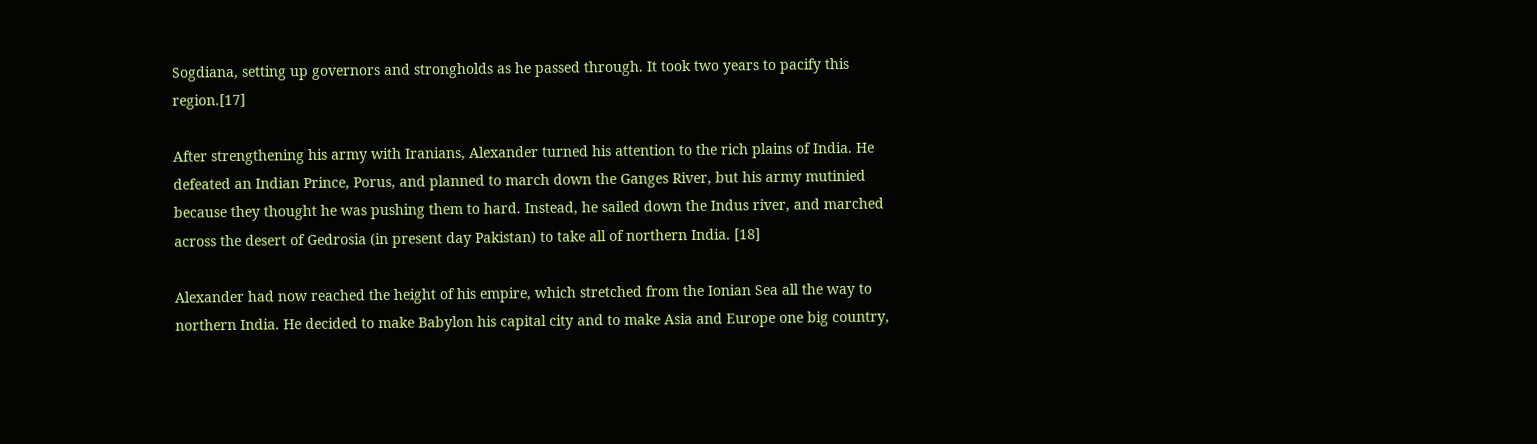Sogdiana, setting up governors and strongholds as he passed through. It took two years to pacify this region.[17]

After strengthening his army with Iranians, Alexander turned his attention to the rich plains of India. He defeated an Indian Prince, Porus, and planned to march down the Ganges River, but his army mutinied because they thought he was pushing them to hard. Instead, he sailed down the Indus river, and marched across the desert of Gedrosia (in present day Pakistan) to take all of northern India. [18]

Alexander had now reached the height of his empire, which stretched from the Ionian Sea all the way to northern India. He decided to make Babylon his capital city and to make Asia and Europe one big country,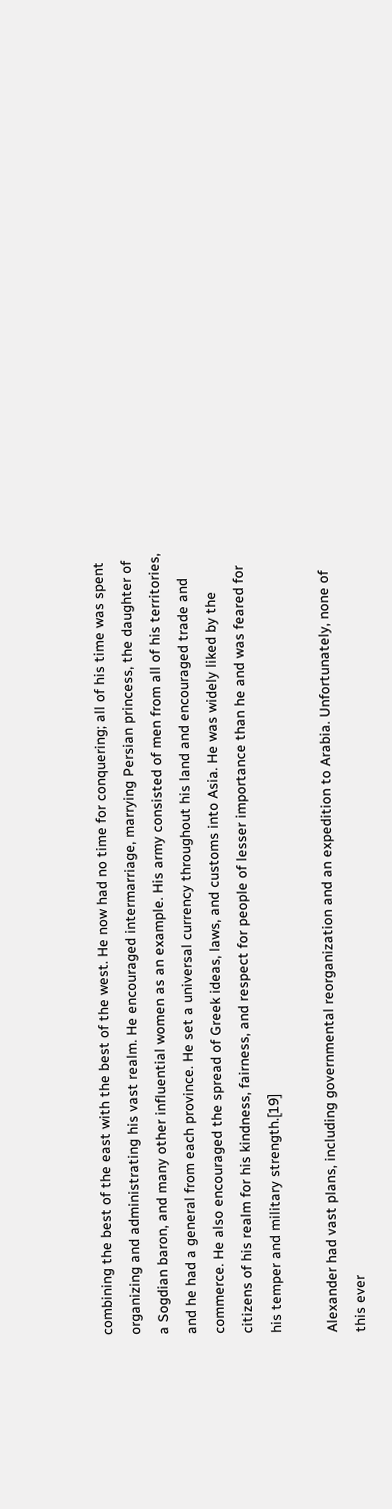combining the best of the east with the best of the west. He now had no time for conquering; all of his time was spent organizing and administrating his vast realm. He encouraged intermarriage, marrying Persian princess, the daughter of a Sogdian baron, and many other influential women as an example. His army consisted of men from all of his territories, and he had a general from each province. He set a universal currency throughout his land and encouraged trade and commerce. He also encouraged the spread of Greek ideas, laws, and customs into Asia. He was widely liked by the citizens of his realm for his kindness, fairness, and respect for people of lesser importance than he and was feared for his temper and military strength.[19]

Alexander had vast plans, including governmental reorganization and an expedition to Arabia. Unfortunately, none of this ever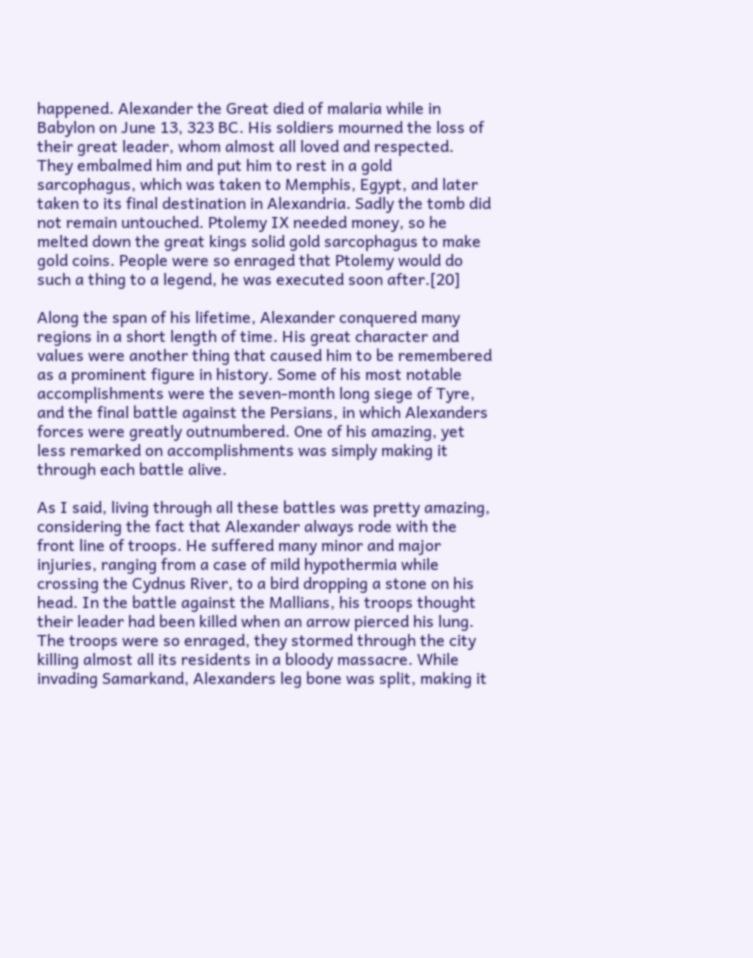happened. Alexander the Great died of malaria while in Babylon on June 13, 323 BC. His soldiers mourned the loss of their great leader, whom almost all loved and respected. They embalmed him and put him to rest in a gold sarcophagus, which was taken to Memphis, Egypt, and later taken to its final destination in Alexandria. Sadly the tomb did not remain untouched. Ptolemy IX needed money, so he melted down the great kings solid gold sarcophagus to make gold coins. People were so enraged that Ptolemy would do such a thing to a legend, he was executed soon after.[20]

Along the span of his lifetime, Alexander conquered many regions in a short length of time. His great character and values were another thing that caused him to be remembered as a prominent figure in history. Some of his most notable accomplishments were the seven-month long siege of Tyre, and the final battle against the Persians, in which Alexanders forces were greatly outnumbered. One of his amazing, yet less remarked on accomplishments was simply making it through each battle alive.

As I said, living through all these battles was pretty amazing, considering the fact that Alexander always rode with the front line of troops. He suffered many minor and major injuries, ranging from a case of mild hypothermia while crossing the Cydnus River, to a bird dropping a stone on his head. In the battle against the Mallians, his troops thought their leader had been killed when an arrow pierced his lung. The troops were so enraged, they stormed through the city killing almost all its residents in a bloody massacre. While invading Samarkand, Alexanders leg bone was split, making it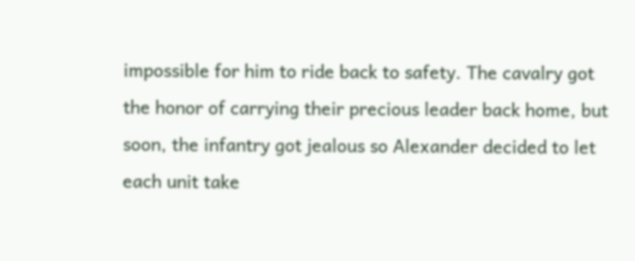impossible for him to ride back to safety. The cavalry got the honor of carrying their precious leader back home, but soon, the infantry got jealous so Alexander decided to let each unit take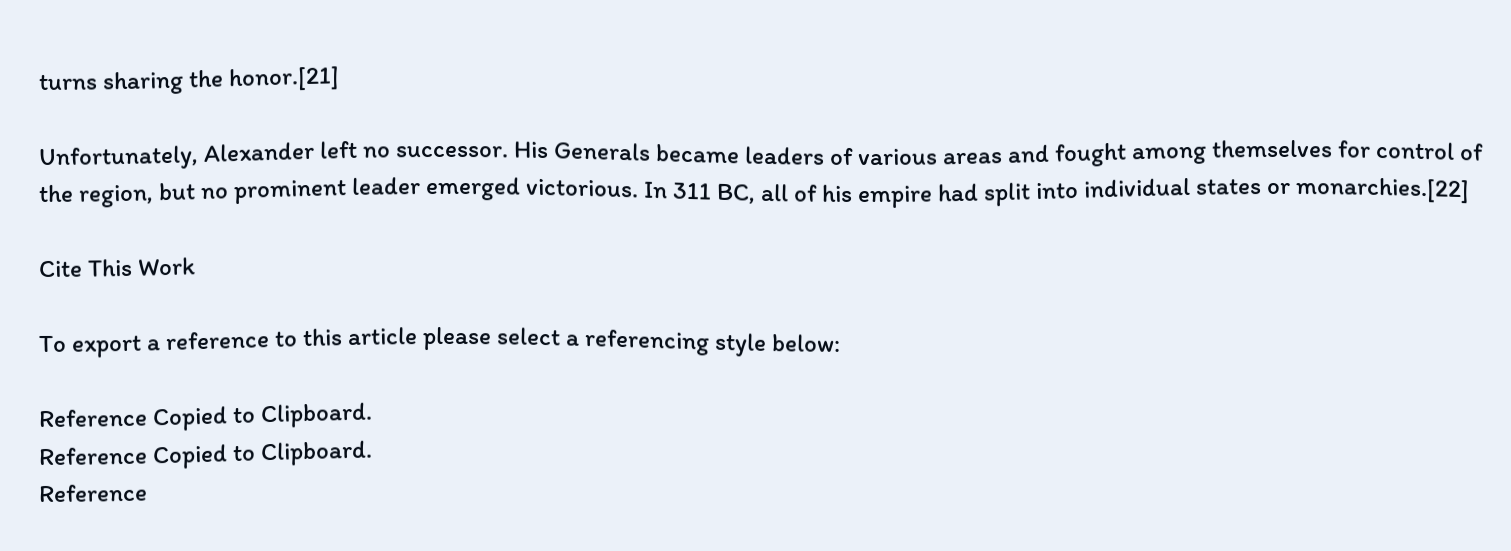turns sharing the honor.[21]

Unfortunately, Alexander left no successor. His Generals became leaders of various areas and fought among themselves for control of the region, but no prominent leader emerged victorious. In 311 BC, all of his empire had split into individual states or monarchies.[22]

Cite This Work

To export a reference to this article please select a referencing style below:

Reference Copied to Clipboard.
Reference Copied to Clipboard.
Reference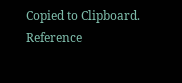Copied to Clipboard.
Reference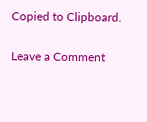Copied to Clipboard.

Leave a Comment